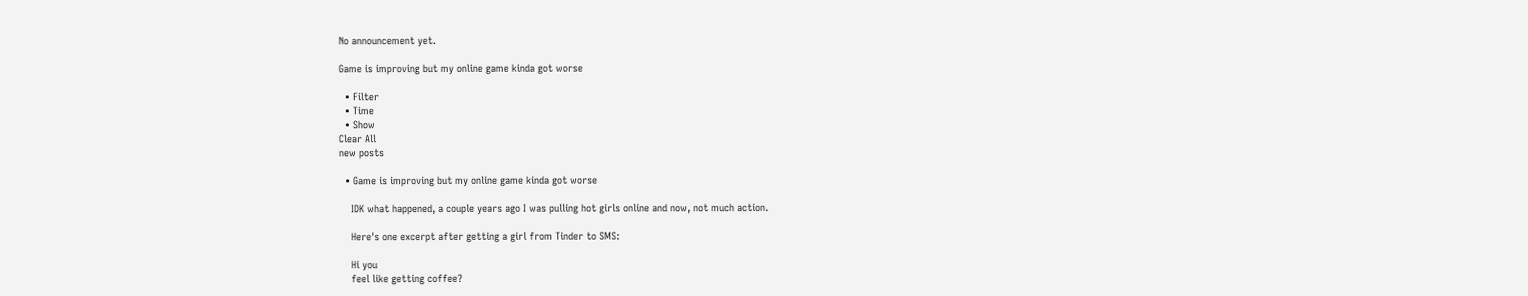No announcement yet.

Game is improving but my online game kinda got worse

  • Filter
  • Time
  • Show
Clear All
new posts

  • Game is improving but my online game kinda got worse

    IDK what happened, a couple years ago I was pulling hot girls online and now, not much action.

    Here's one excerpt after getting a girl from Tinder to SMS:

    Hi you
    feel like getting coffee?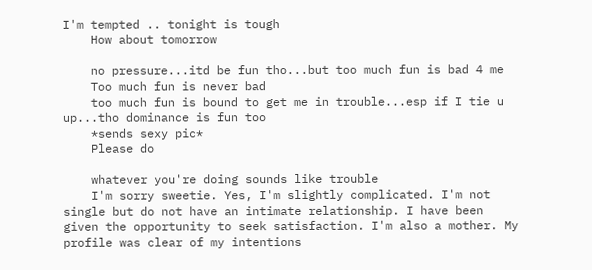I'm tempted .. tonight is tough
    How about tomorrow

    no pressure...itd be fun tho...but too much fun is bad 4 me
    Too much fun is never bad
    too much fun is bound to get me in trouble...esp if I tie u up...tho dominance is fun too
    *sends sexy pic*
    Please do

    whatever you're doing sounds like trouble
    I'm sorry sweetie. Yes, I'm slightly complicated. I'm not single but do not have an intimate relationship. I have been given the opportunity to seek satisfaction. I'm also a mother. My profile was clear of my intentions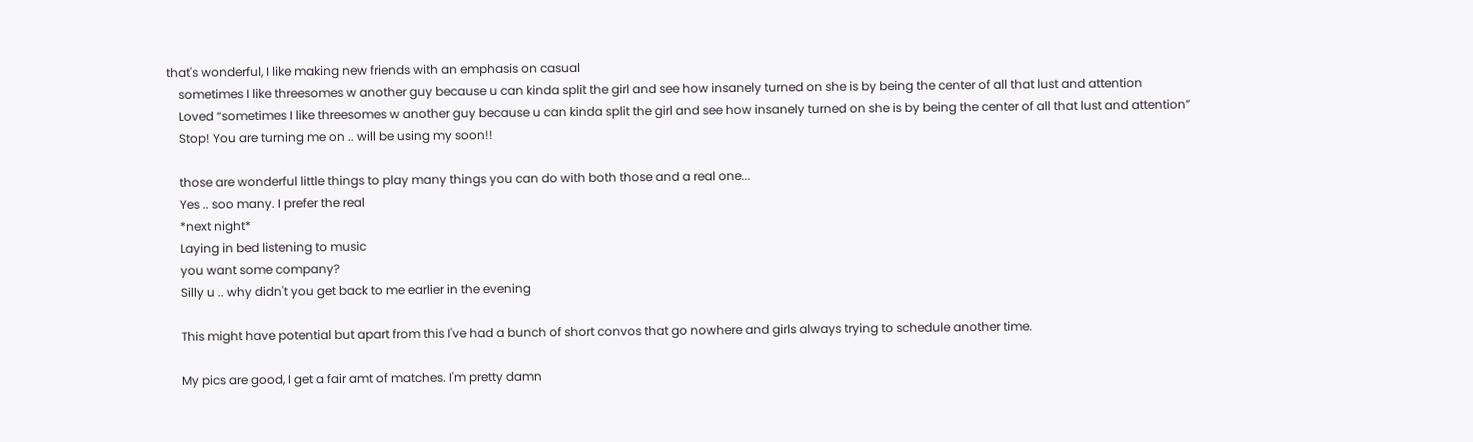that's wonderful, I like making new friends with an emphasis on casual
    sometimes I like threesomes w another guy because u can kinda split the girl and see how insanely turned on she is by being the center of all that lust and attention
    Loved “sometimes I like threesomes w another guy because u can kinda split the girl and see how insanely turned on she is by being the center of all that lust and attention”
    Stop! You are turning me on .. will be using my soon!!

    those are wonderful little things to play many things you can do with both those and a real one...
    Yes .. soo many. I prefer the real
    *next night*
    Laying in bed listening to music
    you want some company?
    Silly u .. why didn't you get back to me earlier in the evening

    This might have potential but apart from this I've had a bunch of short convos that go nowhere and girls always trying to schedule another time.

    My pics are good, I get a fair amt of matches. I'm pretty damn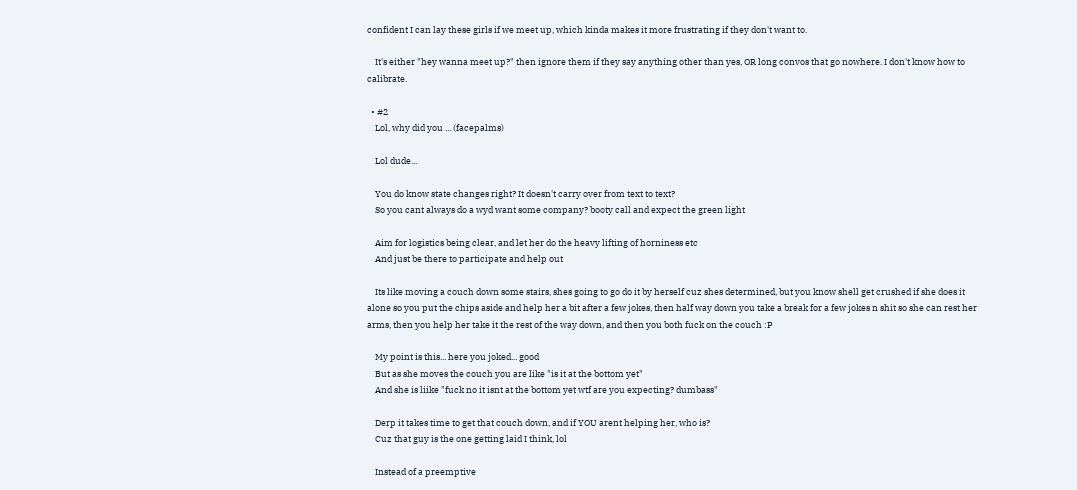confident I can lay these girls if we meet up, which kinda makes it more frustrating if they don't want to.

    It's either "hey wanna meet up?" then ignore them if they say anything other than yes, OR long convos that go nowhere. I don't know how to calibrate.

  • #2
    Lol, why did you ... (facepalms)

    Lol dude...

    You do know state changes right? It doesn't carry over from text to text?
    So you cant always do a wyd want some company? booty call and expect the green light

    Aim for logistics being clear, and let her do the heavy lifting of horniness etc
    And just be there to participate and help out

    Its like moving a couch down some stairs, shes going to go do it by herself cuz shes determined, but you know shell get crushed if she does it alone so you put the chips aside and help her a bit after a few jokes, then half way down you take a break for a few jokes n shit so she can rest her arms, then you help her take it the rest of the way down, and then you both fuck on the couch :P

    My point is this... here you joked... good
    But as she moves the couch you are like "is it at the bottom yet"
    And she is liike "fuck no it isnt at the bottom yet wtf are you expecting? dumbass"

    Derp it takes time to get that couch down, and if YOU arent helping her, who is?
    Cuz that guy is the one getting laid I think, lol

    Instead of a preemptive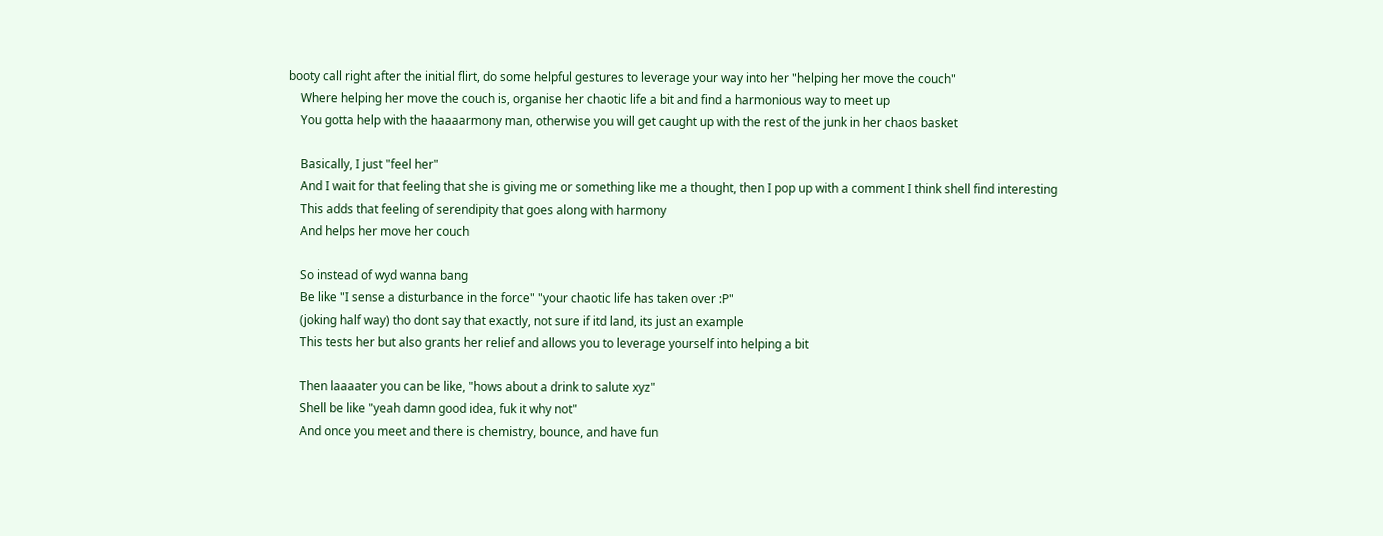booty call right after the initial flirt, do some helpful gestures to leverage your way into her "helping her move the couch"
    Where helping her move the couch is, organise her chaotic life a bit and find a harmonious way to meet up
    You gotta help with the haaaarmony man, otherwise you will get caught up with the rest of the junk in her chaos basket

    Basically, I just "feel her"
    And I wait for that feeling that she is giving me or something like me a thought, then I pop up with a comment I think shell find interesting
    This adds that feeling of serendipity that goes along with harmony
    And helps her move her couch

    So instead of wyd wanna bang
    Be like "I sense a disturbance in the force" "your chaotic life has taken over :P"
    (joking half way) tho dont say that exactly, not sure if itd land, its just an example
    This tests her but also grants her relief and allows you to leverage yourself into helping a bit

    Then laaaater you can be like, "hows about a drink to salute xyz"
    Shell be like "yeah damn good idea, fuk it why not"
    And once you meet and there is chemistry, bounce, and have fun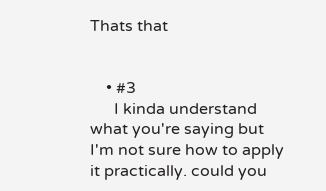Thats that


    • #3
      I kinda understand what you're saying but I'm not sure how to apply it practically. could you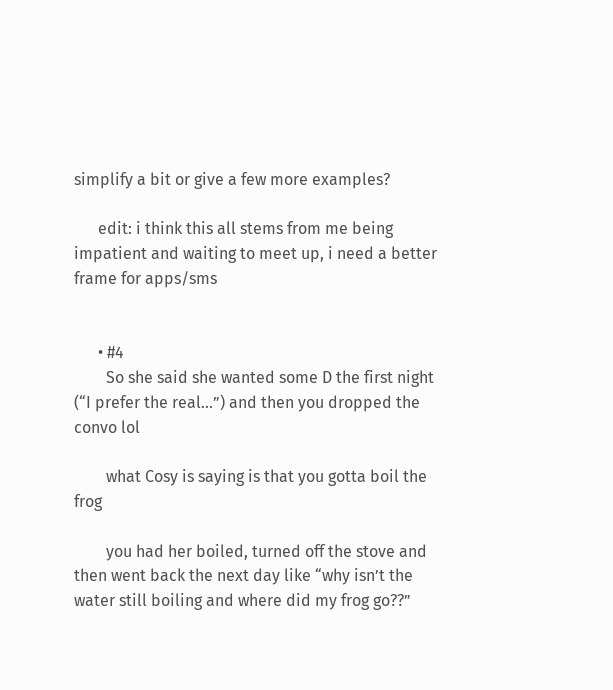simplify a bit or give a few more examples?

      edit: i think this all stems from me being impatient and waiting to meet up, i need a better frame for apps/sms


      • #4
        So she said she wanted some D the first night (“I prefer the real...”) and then you dropped the convo lol

        what Cosy is saying is that you gotta boil the frog

        you had her boiled, turned off the stove and then went back the next day like “why isn’t the water still boiling and where did my frog go??”